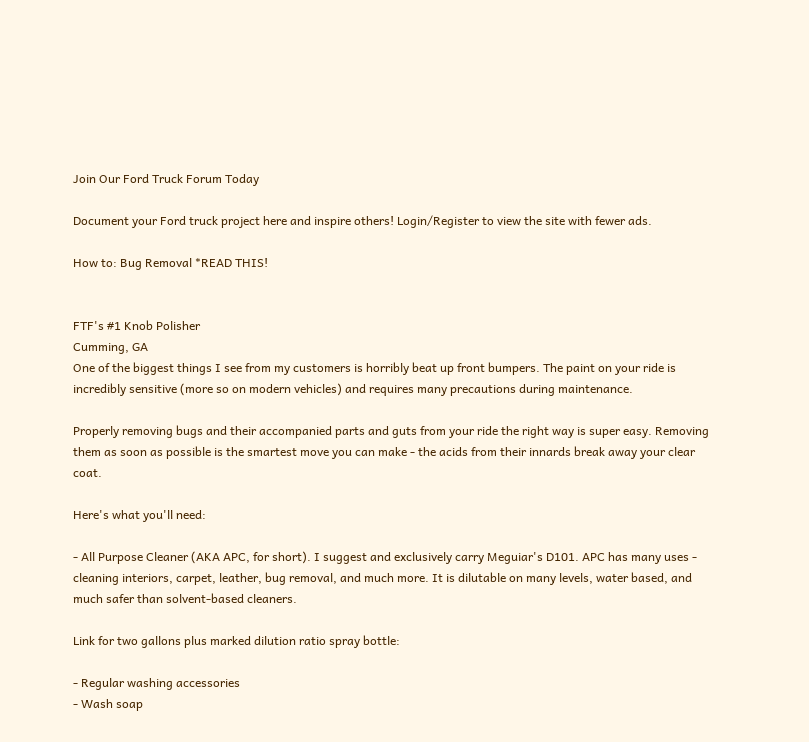Join Our Ford Truck Forum Today

Document your Ford truck project here and inspire others! Login/Register to view the site with fewer ads.

How to: Bug Removal *READ THIS!


FTF's #1 Knob Polisher
Cumming, GA
One of the biggest things I see from my customers is horribly beat up front bumpers. The paint on your ride is incredibly sensitive (more so on modern vehicles) and requires many precautions during maintenance.

Properly removing bugs and their accompanied parts and guts from your ride the right way is super easy. Removing them as soon as possible is the smartest move you can make - the acids from their innards break away your clear coat.

Here's what you'll need:

- All Purpose Cleaner (AKA APC, for short). I suggest and exclusively carry Meguiar's D101. APC has many uses - cleaning interiors, carpet, leather, bug removal, and much more. It is dilutable on many levels, water based, and much safer than solvent-based cleaners.

Link for two gallons plus marked dilution ratio spray bottle:

- Regular washing accessories
- Wash soap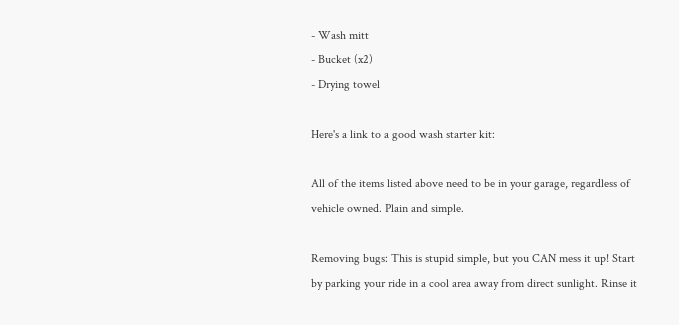- Wash mitt
- Bucket (x2)
- Drying towel

Here's a link to a good wash starter kit:

All of the items listed above need to be in your garage, regardless of vehicle owned. Plain and simple.

Removing bugs: This is stupid simple, but you CAN mess it up! Start by parking your ride in a cool area away from direct sunlight. Rinse it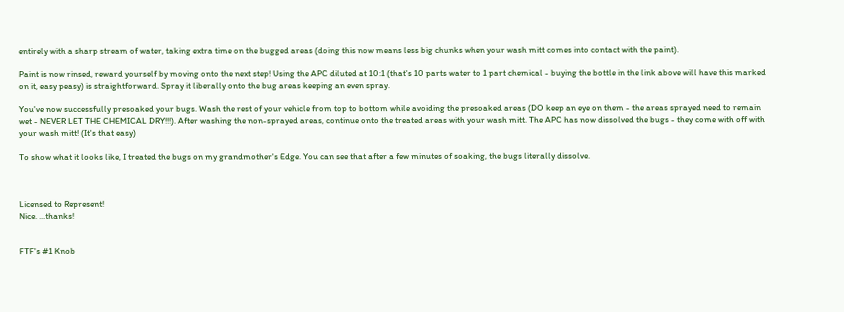entirely with a sharp stream of water, taking extra time on the bugged areas (doing this now means less big chunks when your wash mitt comes into contact with the paint).

Paint is now rinsed, reward yourself by moving onto the next step! Using the APC diluted at 10:1 (that's 10 parts water to 1 part chemical - buying the bottle in the link above will have this marked on it, easy peasy) is straightforward. Spray it liberally onto the bug areas keeping an even spray.

You've now successfully presoaked your bugs. Wash the rest of your vehicle from top to bottom while avoiding the presoaked areas (DO keep an eye on them - the areas sprayed need to remain wet - NEVER LET THE CHEMICAL DRY!!!). After washing the non-sprayed areas, continue onto the treated areas with your wash mitt. The APC has now dissolved the bugs - they come with off with your wash mitt! (It's that easy)

To show what it looks like, I treated the bugs on my grandmother's Edge. You can see that after a few minutes of soaking, the bugs literally dissolve.



Licensed to Represent!
Nice. ...thanks!


FTF's #1 Knob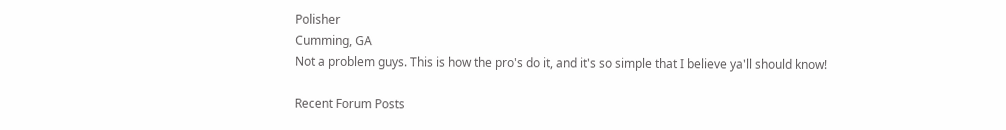Polisher
Cumming, GA
Not a problem guys. This is how the pro's do it, and it's so simple that I believe ya'll should know!

Recent Forum Posts